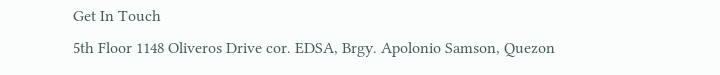Get In Touch
5th Floor 1148 Oliveros Drive cor. EDSA, Brgy. Apolonio Samson, Quezon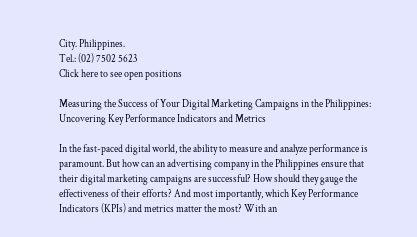City. Philippines.
Tel.: (02) 7502 5623
Click here to see open positions

Measuring the Success of Your Digital Marketing Campaigns in the Philippines: Uncovering Key Performance Indicators and Metrics

In the fast-paced digital world, the ability to measure and analyze performance is paramount. But how can an advertising company in the Philippines ensure that their digital marketing campaigns are successful? How should they gauge the effectiveness of their efforts? And most importantly, which Key Performance Indicators (KPIs) and metrics matter the most? With an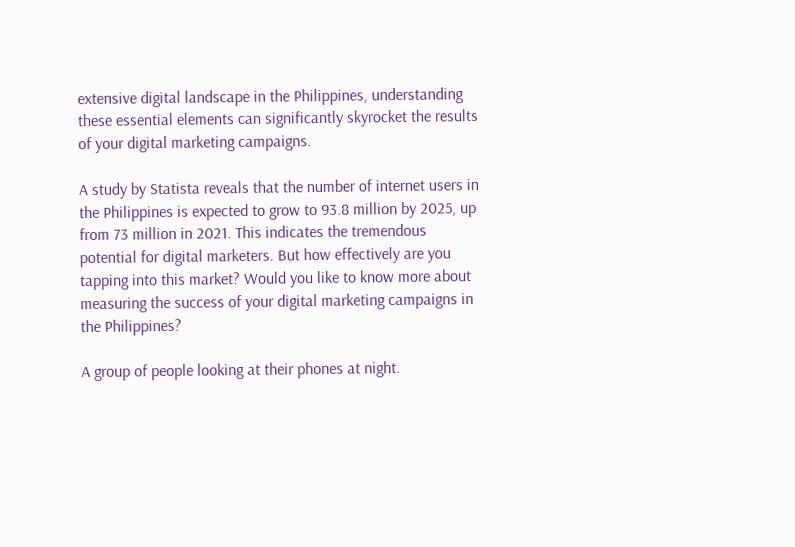extensive digital landscape in the Philippines, understanding these essential elements can significantly skyrocket the results of your digital marketing campaigns.

A study by Statista reveals that the number of internet users in the Philippines is expected to grow to 93.8 million by 2025, up from 73 million in 2021. This indicates the tremendous potential for digital marketers. But how effectively are you tapping into this market? Would you like to know more about measuring the success of your digital marketing campaigns in the Philippines?

A group of people looking at their phones at night.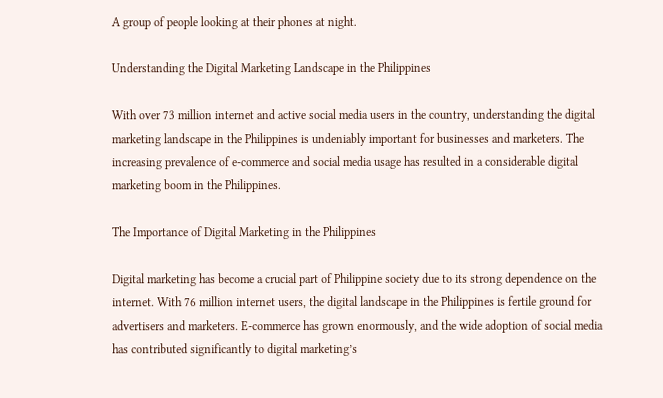A group of people looking at their phones at night.

Understanding the Digital Marketing Landscape in the Philippines

With over 73 million internet and active social media users in the country, understanding the digital marketing landscape in the Philippines is undeniably important for businesses and marketers. The increasing prevalence of e-commerce and social media usage has resulted in a considerable digital marketing boom in the Philippines.

The Importance of Digital Marketing in the Philippines

Digital marketing has become a crucial part of Philippine society due to its strong dependence on the internet. With 76 million internet users, the digital landscape in the Philippines is fertile ground for advertisers and marketers. E-commerce has grown enormously, and the wide adoption of social media has contributed significantly to digital marketing’s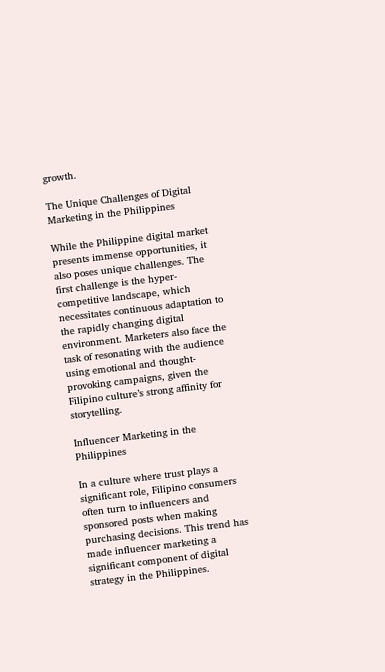growth.

The Unique Challenges of Digital Marketing in the Philippines

While the Philippine digital market presents immense opportunities, it also poses unique challenges. The first challenge is the hyper-competitive landscape, which necessitates continuous adaptation to the rapidly changing digital environment. Marketers also face the task of resonating with the audience using emotional and thought-provoking campaigns, given the Filipino culture’s strong affinity for storytelling.

Influencer Marketing in the Philippines

In a culture where trust plays a significant role, Filipino consumers often turn to influencers and sponsored posts when making purchasing decisions. This trend has made influencer marketing a significant component of digital strategy in the Philippines.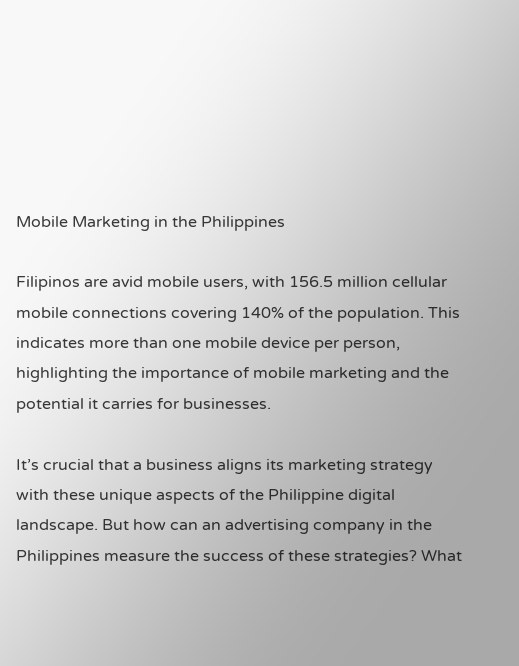Mobile Marketing in the Philippines

Filipinos are avid mobile users, with 156.5 million cellular mobile connections covering 140% of the population. This indicates more than one mobile device per person, highlighting the importance of mobile marketing and the potential it carries for businesses.

It’s crucial that a business aligns its marketing strategy with these unique aspects of the Philippine digital landscape. But how can an advertising company in the Philippines measure the success of these strategies? What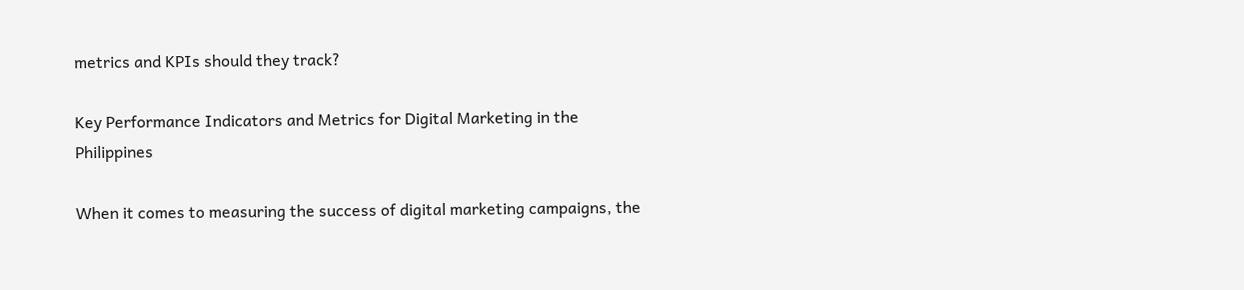metrics and KPIs should they track?

Key Performance Indicators and Metrics for Digital Marketing in the Philippines

When it comes to measuring the success of digital marketing campaigns, the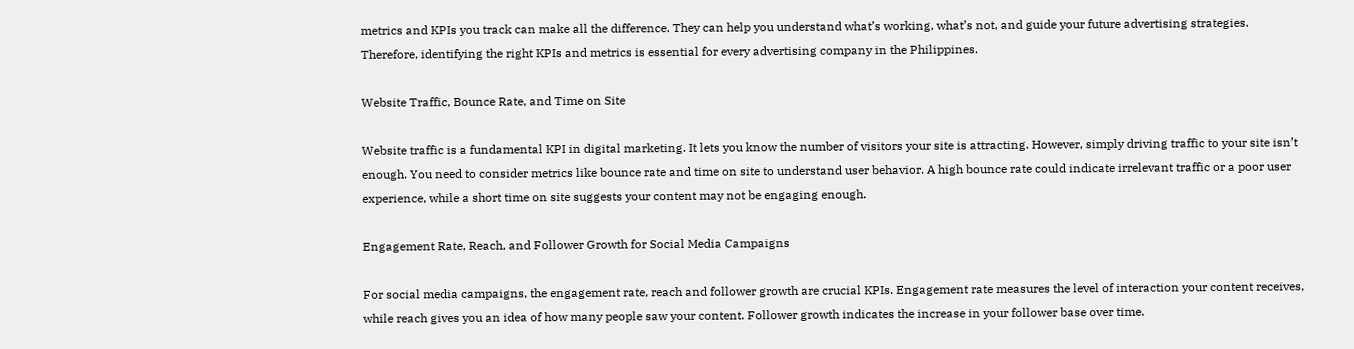metrics and KPIs you track can make all the difference. They can help you understand what’s working, what’s not, and guide your future advertising strategies. Therefore, identifying the right KPIs and metrics is essential for every advertising company in the Philippines.

Website Traffic, Bounce Rate, and Time on Site

Website traffic is a fundamental KPI in digital marketing. It lets you know the number of visitors your site is attracting. However, simply driving traffic to your site isn’t enough. You need to consider metrics like bounce rate and time on site to understand user behavior. A high bounce rate could indicate irrelevant traffic or a poor user experience, while a short time on site suggests your content may not be engaging enough.

Engagement Rate, Reach, and Follower Growth for Social Media Campaigns

For social media campaigns, the engagement rate, reach and follower growth are crucial KPIs. Engagement rate measures the level of interaction your content receives, while reach gives you an idea of how many people saw your content. Follower growth indicates the increase in your follower base over time.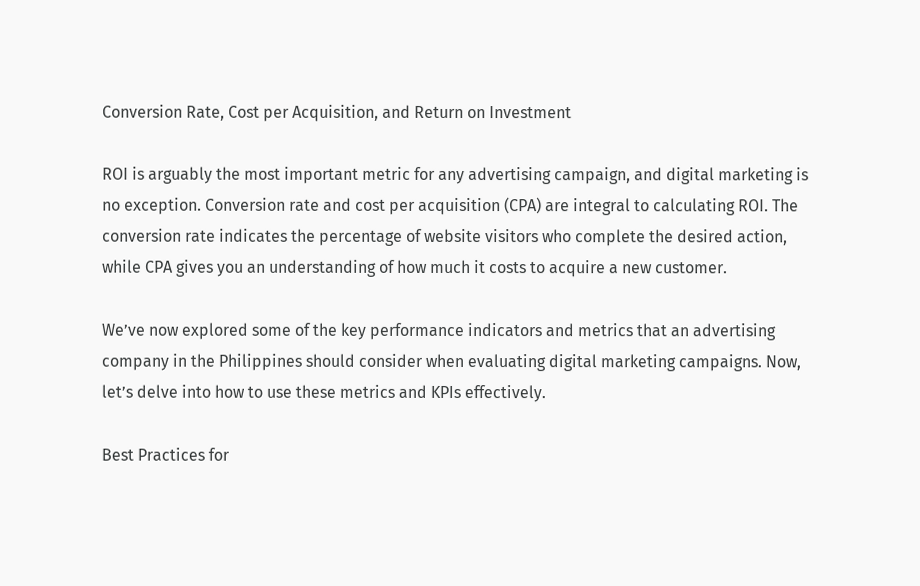Conversion Rate, Cost per Acquisition, and Return on Investment

ROI is arguably the most important metric for any advertising campaign, and digital marketing is no exception. Conversion rate and cost per acquisition (CPA) are integral to calculating ROI. The conversion rate indicates the percentage of website visitors who complete the desired action, while CPA gives you an understanding of how much it costs to acquire a new customer.

We’ve now explored some of the key performance indicators and metrics that an advertising company in the Philippines should consider when evaluating digital marketing campaigns. Now, let’s delve into how to use these metrics and KPIs effectively.

Best Practices for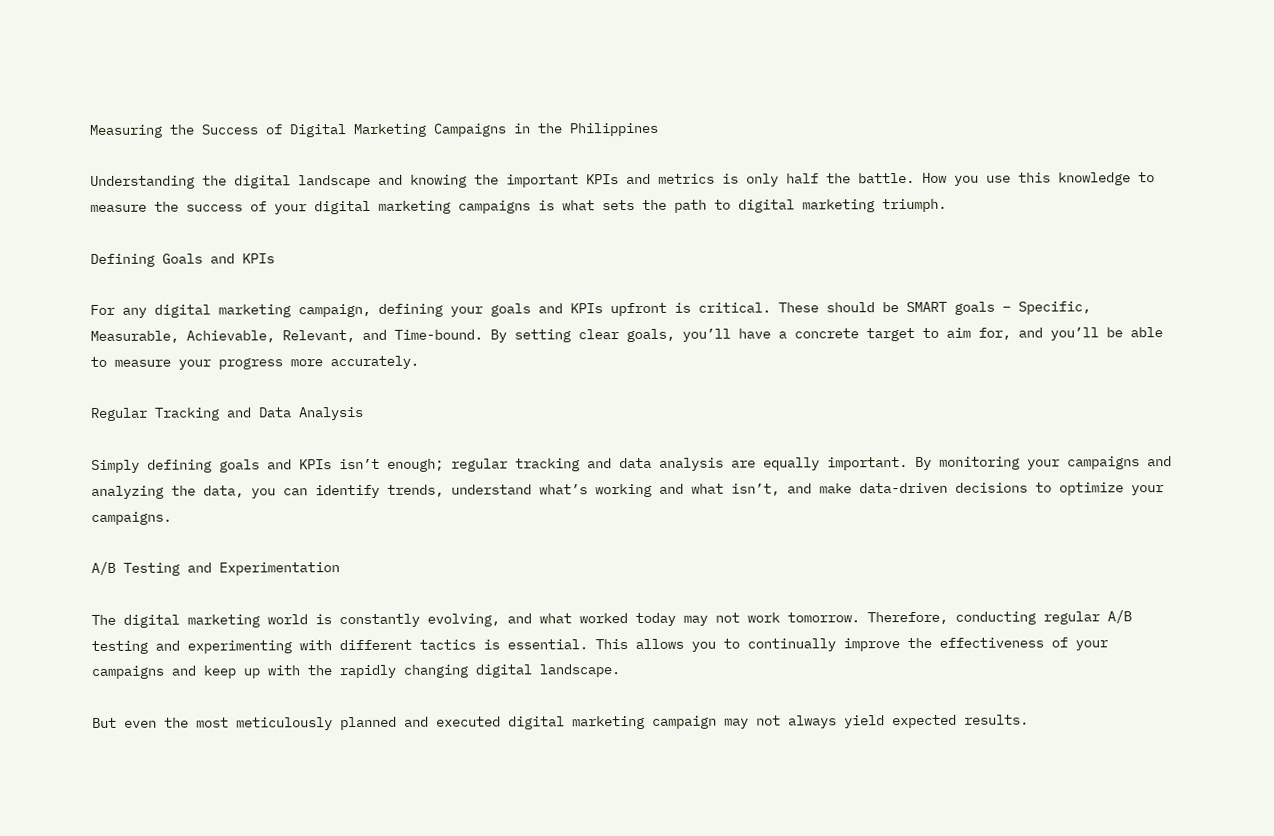Measuring the Success of Digital Marketing Campaigns in the Philippines

Understanding the digital landscape and knowing the important KPIs and metrics is only half the battle. How you use this knowledge to measure the success of your digital marketing campaigns is what sets the path to digital marketing triumph.

Defining Goals and KPIs

For any digital marketing campaign, defining your goals and KPIs upfront is critical. These should be SMART goals – Specific, Measurable, Achievable, Relevant, and Time-bound. By setting clear goals, you’ll have a concrete target to aim for, and you’ll be able to measure your progress more accurately.

Regular Tracking and Data Analysis

Simply defining goals and KPIs isn’t enough; regular tracking and data analysis are equally important. By monitoring your campaigns and analyzing the data, you can identify trends, understand what’s working and what isn’t, and make data-driven decisions to optimize your campaigns.

A/B Testing and Experimentation

The digital marketing world is constantly evolving, and what worked today may not work tomorrow. Therefore, conducting regular A/B testing and experimenting with different tactics is essential. This allows you to continually improve the effectiveness of your campaigns and keep up with the rapidly changing digital landscape.

But even the most meticulously planned and executed digital marketing campaign may not always yield expected results.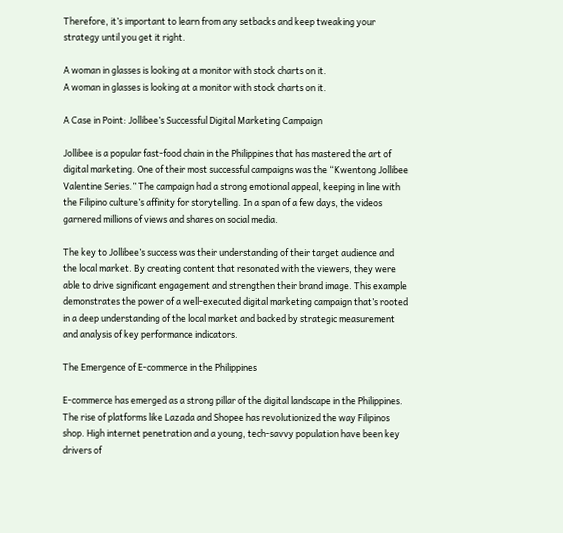Therefore, it’s important to learn from any setbacks and keep tweaking your strategy until you get it right.

A woman in glasses is looking at a monitor with stock charts on it.
A woman in glasses is looking at a monitor with stock charts on it.

A Case in Point: Jollibee’s Successful Digital Marketing Campaign

Jollibee is a popular fast-food chain in the Philippines that has mastered the art of digital marketing. One of their most successful campaigns was the “Kwentong Jollibee Valentine Series.” The campaign had a strong emotional appeal, keeping in line with the Filipino culture’s affinity for storytelling. In a span of a few days, the videos garnered millions of views and shares on social media.

The key to Jollibee’s success was their understanding of their target audience and the local market. By creating content that resonated with the viewers, they were able to drive significant engagement and strengthen their brand image. This example demonstrates the power of a well-executed digital marketing campaign that’s rooted in a deep understanding of the local market and backed by strategic measurement and analysis of key performance indicators.

The Emergence of E-commerce in the Philippines

E-commerce has emerged as a strong pillar of the digital landscape in the Philippines. The rise of platforms like Lazada and Shopee has revolutionized the way Filipinos shop. High internet penetration and a young, tech-savvy population have been key drivers of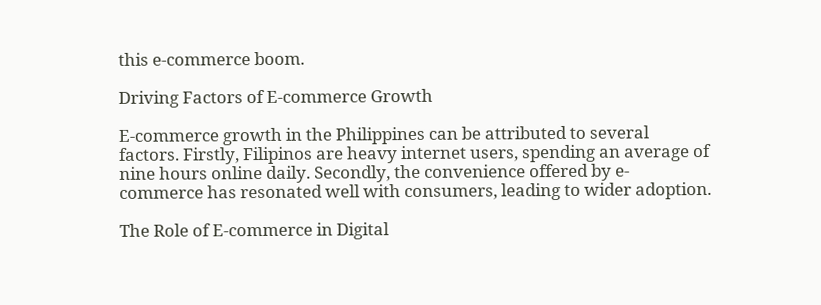this e-commerce boom.

Driving Factors of E-commerce Growth

E-commerce growth in the Philippines can be attributed to several factors. Firstly, Filipinos are heavy internet users, spending an average of nine hours online daily. Secondly, the convenience offered by e-commerce has resonated well with consumers, leading to wider adoption.

The Role of E-commerce in Digital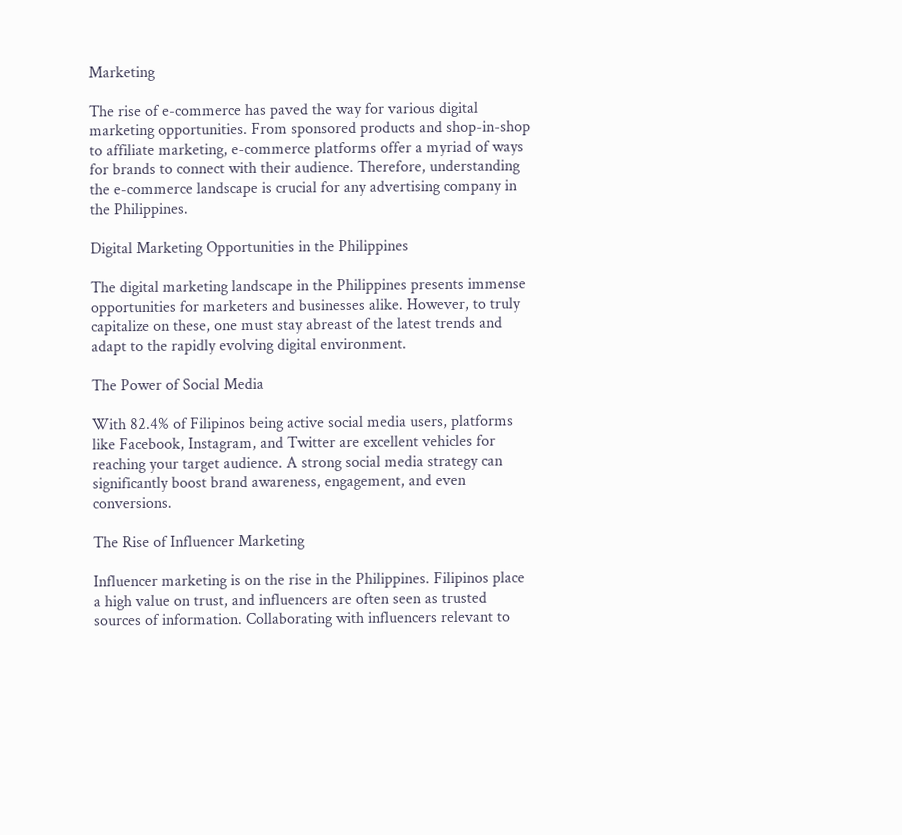Marketing

The rise of e-commerce has paved the way for various digital marketing opportunities. From sponsored products and shop-in-shop to affiliate marketing, e-commerce platforms offer a myriad of ways for brands to connect with their audience. Therefore, understanding the e-commerce landscape is crucial for any advertising company in the Philippines.

Digital Marketing Opportunities in the Philippines

The digital marketing landscape in the Philippines presents immense opportunities for marketers and businesses alike. However, to truly capitalize on these, one must stay abreast of the latest trends and adapt to the rapidly evolving digital environment.

The Power of Social Media

With 82.4% of Filipinos being active social media users, platforms like Facebook, Instagram, and Twitter are excellent vehicles for reaching your target audience. A strong social media strategy can significantly boost brand awareness, engagement, and even conversions.

The Rise of Influencer Marketing

Influencer marketing is on the rise in the Philippines. Filipinos place a high value on trust, and influencers are often seen as trusted sources of information. Collaborating with influencers relevant to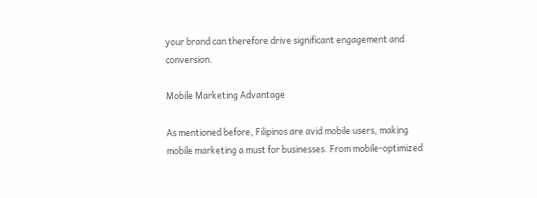your brand can therefore drive significant engagement and conversion.

Mobile Marketing Advantage

As mentioned before, Filipinos are avid mobile users, making mobile marketing a must for businesses. From mobile-optimized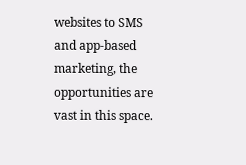websites to SMS and app-based marketing, the opportunities are vast in this space.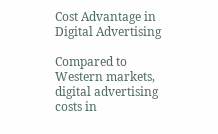Cost Advantage in Digital Advertising

Compared to Western markets, digital advertising costs in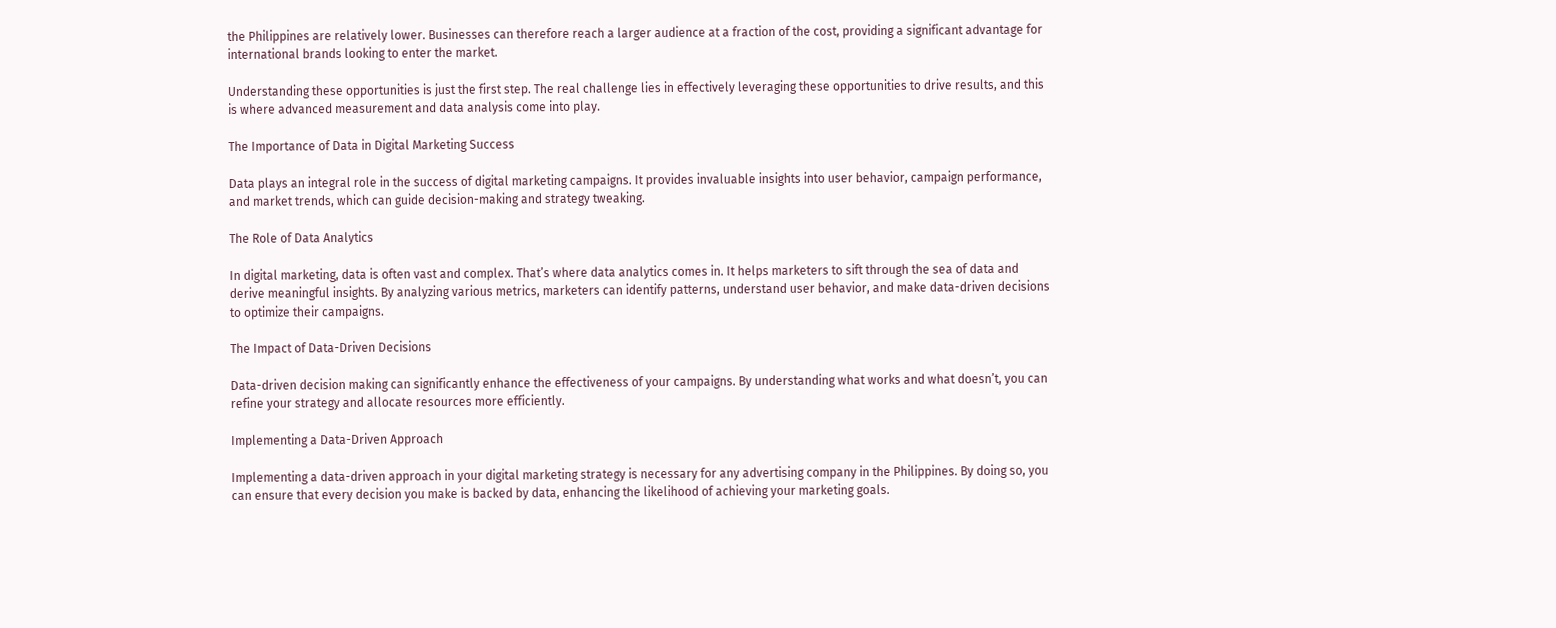the Philippines are relatively lower. Businesses can therefore reach a larger audience at a fraction of the cost, providing a significant advantage for international brands looking to enter the market.

Understanding these opportunities is just the first step. The real challenge lies in effectively leveraging these opportunities to drive results, and this is where advanced measurement and data analysis come into play.

The Importance of Data in Digital Marketing Success

Data plays an integral role in the success of digital marketing campaigns. It provides invaluable insights into user behavior, campaign performance, and market trends, which can guide decision-making and strategy tweaking.

The Role of Data Analytics

In digital marketing, data is often vast and complex. That’s where data analytics comes in. It helps marketers to sift through the sea of data and derive meaningful insights. By analyzing various metrics, marketers can identify patterns, understand user behavior, and make data-driven decisions to optimize their campaigns.

The Impact of Data-Driven Decisions

Data-driven decision making can significantly enhance the effectiveness of your campaigns. By understanding what works and what doesn’t, you can refine your strategy and allocate resources more efficiently.

Implementing a Data-Driven Approach

Implementing a data-driven approach in your digital marketing strategy is necessary for any advertising company in the Philippines. By doing so, you can ensure that every decision you make is backed by data, enhancing the likelihood of achieving your marketing goals.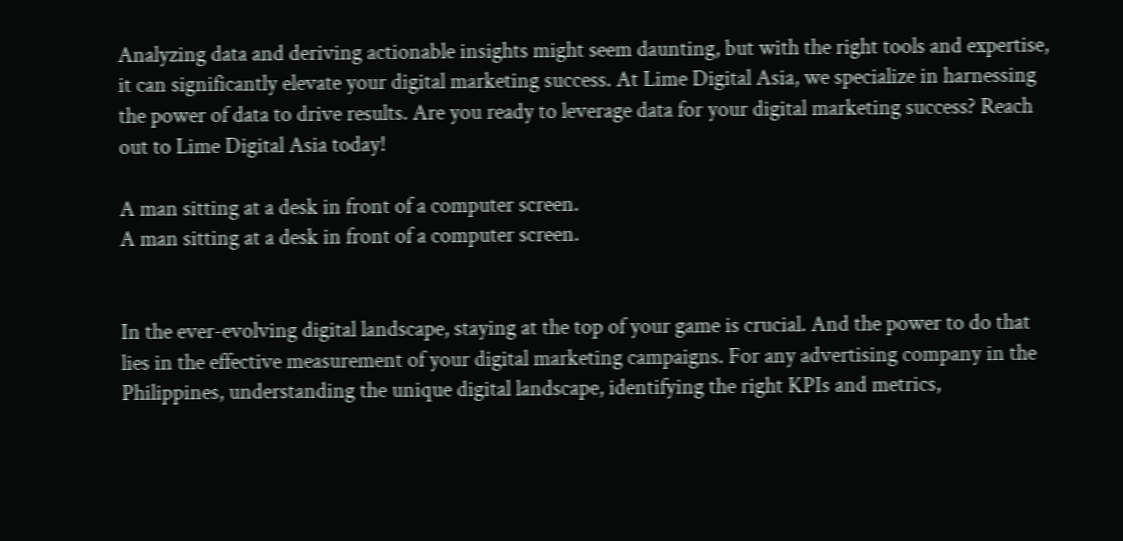Analyzing data and deriving actionable insights might seem daunting, but with the right tools and expertise, it can significantly elevate your digital marketing success. At Lime Digital Asia, we specialize in harnessing the power of data to drive results. Are you ready to leverage data for your digital marketing success? Reach out to Lime Digital Asia today!

A man sitting at a desk in front of a computer screen.
A man sitting at a desk in front of a computer screen.


In the ever-evolving digital landscape, staying at the top of your game is crucial. And the power to do that lies in the effective measurement of your digital marketing campaigns. For any advertising company in the Philippines, understanding the unique digital landscape, identifying the right KPIs and metrics,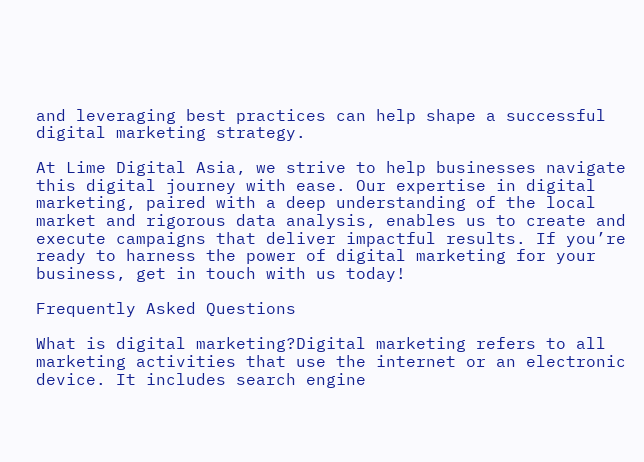and leveraging best practices can help shape a successful digital marketing strategy.

At Lime Digital Asia, we strive to help businesses navigate this digital journey with ease. Our expertise in digital marketing, paired with a deep understanding of the local market and rigorous data analysis, enables us to create and execute campaigns that deliver impactful results. If you’re ready to harness the power of digital marketing for your business, get in touch with us today!

Frequently Asked Questions

What is digital marketing?Digital marketing refers to all marketing activities that use the internet or an electronic device. It includes search engine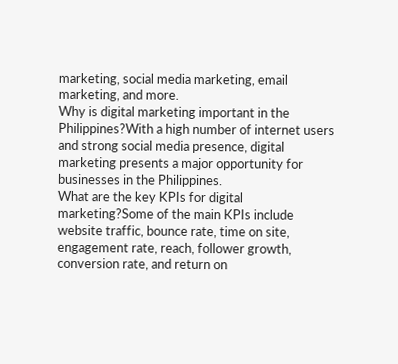marketing, social media marketing, email marketing, and more.
Why is digital marketing important in the Philippines?With a high number of internet users and strong social media presence, digital marketing presents a major opportunity for businesses in the Philippines.
What are the key KPIs for digital marketing?Some of the main KPIs include website traffic, bounce rate, time on site, engagement rate, reach, follower growth, conversion rate, and return on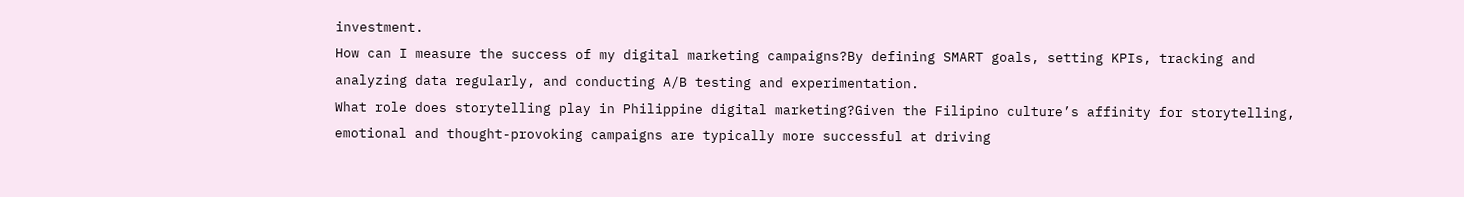investment.
How can I measure the success of my digital marketing campaigns?By defining SMART goals, setting KPIs, tracking and analyzing data regularly, and conducting A/B testing and experimentation.
What role does storytelling play in Philippine digital marketing?Given the Filipino culture’s affinity for storytelling, emotional and thought-provoking campaigns are typically more successful at driving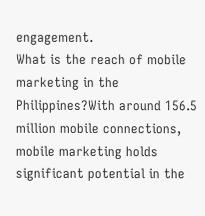engagement.
What is the reach of mobile marketing in the Philippines?With around 156.5 million mobile connections, mobile marketing holds significant potential in the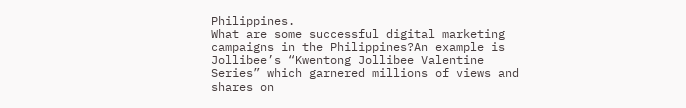Philippines.
What are some successful digital marketing campaigns in the Philippines?An example is Jollibee’s “Kwentong Jollibee Valentine Series” which garnered millions of views and shares on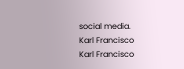social media.
Karl Francisco
Karl Francisco